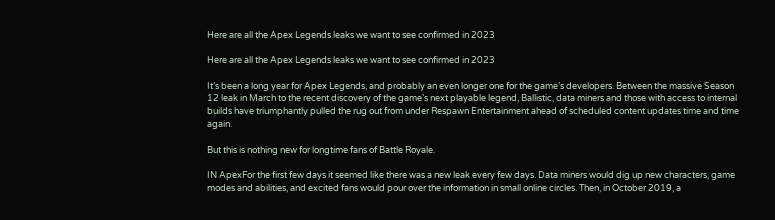Here are all the Apex Legends leaks we want to see confirmed in 2023

Here are all the Apex Legends leaks we want to see confirmed in 2023

It’s been a long year for Apex Legends, and probably an even longer one for the game’s developers. Between the massive Season 12 leak in March to the recent discovery of the game’s next playable legend, Ballistic, data miners and those with access to internal builds have triumphantly pulled the rug out from under Respawn Entertainment ahead of scheduled content updates time and time again.

But this is nothing new for longtime fans of Battle Royale.

IN ApexFor the first few days it seemed like there was a new leak every few days. Data miners would dig up new characters, game modes and abilities, and excited fans would pour over the information in small online circles. Then, in October 2019, a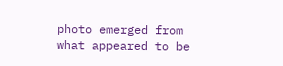photo emerged from what appeared to be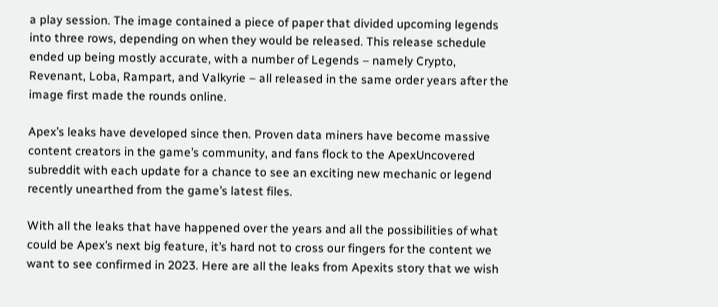a play session. The image contained a piece of paper that divided upcoming legends into three rows, depending on when they would be released. This release schedule ended up being mostly accurate, with a number of Legends – namely Crypto, Revenant, Loba, Rampart, and Valkyrie – all released in the same order years after the image first made the rounds online.

Apex’s leaks have developed since then. Proven data miners have become massive content creators in the game’s community, and fans flock to the ApexUncovered subreddit with each update for a chance to see an exciting new mechanic or legend recently unearthed from the game’s latest files.

With all the leaks that have happened over the years and all the possibilities of what could be Apex’s next big feature, it’s hard not to cross our fingers for the content we want to see confirmed in 2023. Here are all the leaks from Apexits story that we wish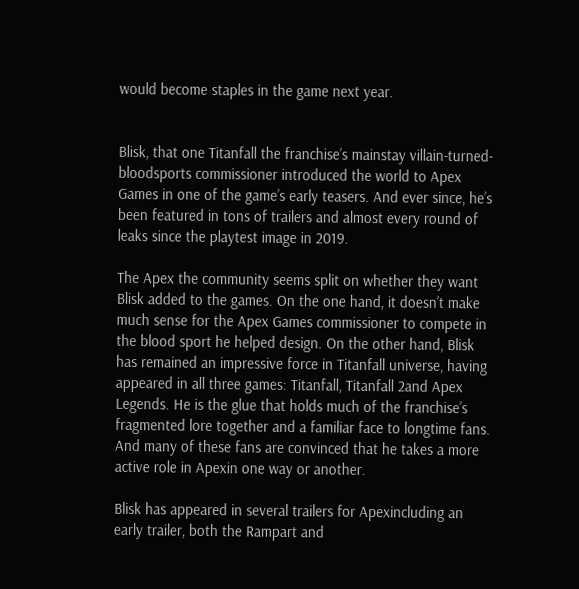would become staples in the game next year.


Blisk, that one Titanfall the franchise’s mainstay villain-turned-bloodsports commissioner introduced the world to Apex Games in one of the game’s early teasers. And ever since, he’s been featured in tons of trailers and almost every round of leaks since the playtest image in 2019.

The Apex the community seems split on whether they want Blisk added to the games. On the one hand, it doesn’t make much sense for the Apex Games commissioner to compete in the blood sport he helped design. On the other hand, Blisk has remained an impressive force in Titanfall universe, having appeared in all three games: Titanfall, Titanfall 2and Apex Legends. He is the glue that holds much of the franchise’s fragmented lore together and a familiar face to longtime fans. And many of these fans are convinced that he takes a more active role in Apexin one way or another.

Blisk has appeared in several trailers for Apexincluding an early trailer, both the Rampart and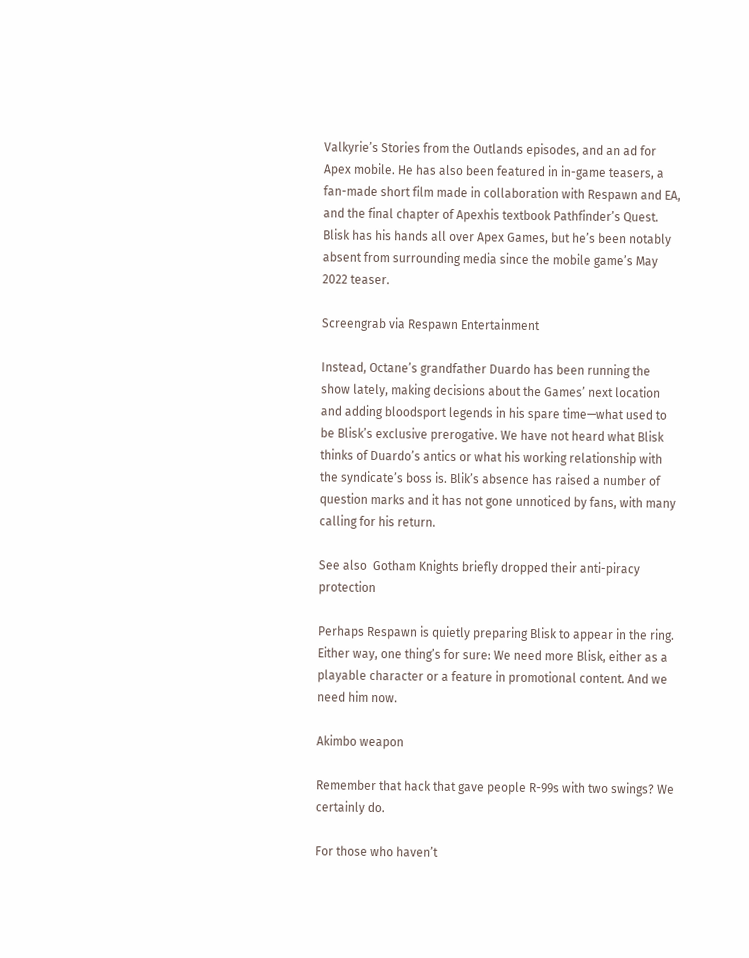Valkyrie’s Stories from the Outlands episodes, and an ad for Apex mobile. He has also been featured in in-game teasers, a fan-made short film made in collaboration with Respawn and EA, and the final chapter of Apexhis textbook Pathfinder’s Quest. Blisk has his hands all over Apex Games, but he’s been notably absent from surrounding media since the mobile game’s May 2022 teaser.

Screengrab via Respawn Entertainment

Instead, Octane’s grandfather Duardo has been running the show lately, making decisions about the Games’ next location and adding bloodsport legends in his spare time—what used to be Blisk’s exclusive prerogative. We have not heard what Blisk thinks of Duardo’s antics or what his working relationship with the syndicate’s boss is. Blik’s absence has raised a number of question marks and it has not gone unnoticed by fans, with many calling for his return.

See also  Gotham Knights briefly dropped their anti-piracy protection

Perhaps Respawn is quietly preparing Blisk to appear in the ring. Either way, one thing’s for sure: We need more Blisk, either as a playable character or a feature in promotional content. And we need him now.

Akimbo weapon

Remember that hack that gave people R-99s with two swings? We certainly do.

For those who haven’t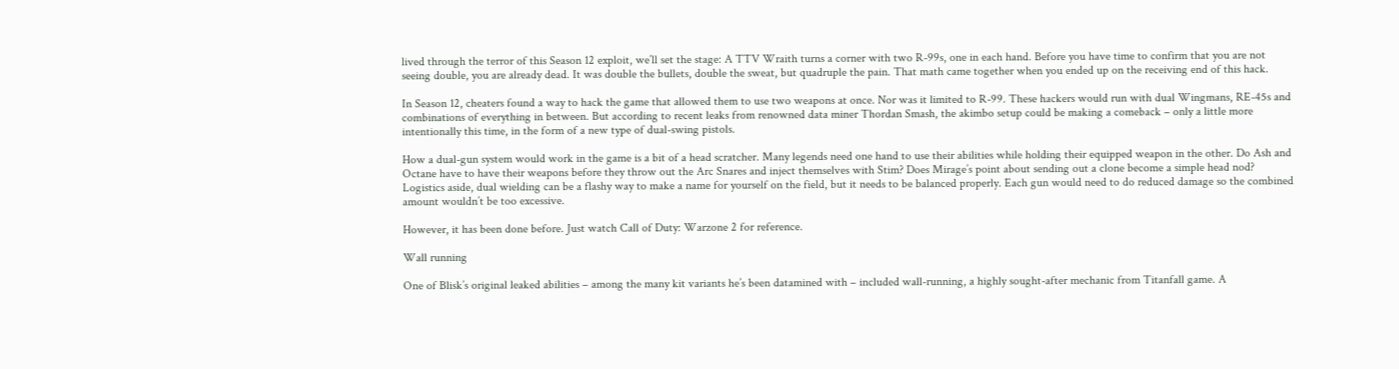lived through the terror of this Season 12 exploit, we’ll set the stage: A TTV Wraith turns a corner with two R-99s, one in each hand. Before you have time to confirm that you are not seeing double, you are already dead. It was double the bullets, double the sweat, but quadruple the pain. That math came together when you ended up on the receiving end of this hack.

In Season 12, cheaters found a way to hack the game that allowed them to use two weapons at once. Nor was it limited to R-99. These hackers would run with dual Wingmans, RE-45s and combinations of everything in between. But according to recent leaks from renowned data miner Thordan Smash, the akimbo setup could be making a comeback – only a little more intentionally this time, in the form of a new type of dual-swing pistols.

How a dual-gun system would work in the game is a bit of a head scratcher. Many legends need one hand to use their abilities while holding their equipped weapon in the other. Do Ash and Octane have to have their weapons before they throw out the Arc Snares and inject themselves with Stim? Does Mirage’s point about sending out a clone become a simple head nod? Logistics aside, dual wielding can be a flashy way to make a name for yourself on the field, but it needs to be balanced properly. Each gun would need to do reduced damage so the combined amount wouldn’t be too excessive.

However, it has been done before. Just watch Call of Duty: Warzone 2 for reference.

Wall running

One of Blisk’s original leaked abilities – among the many kit variants he’s been datamined with – included wall-running, a highly sought-after mechanic from Titanfall game. A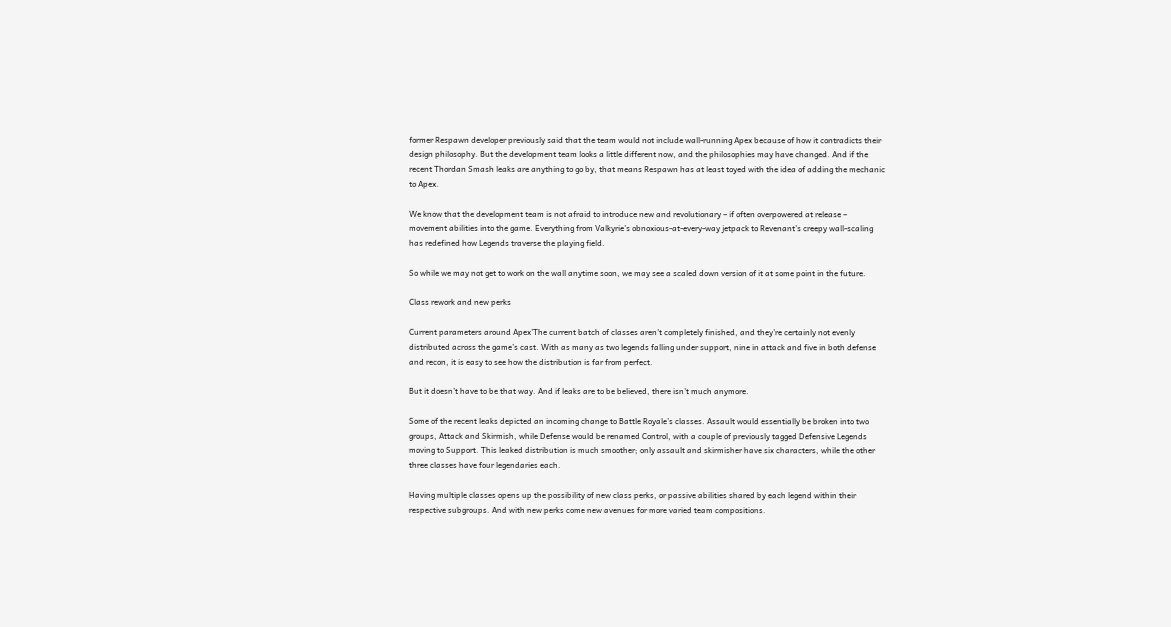former Respawn developer previously said that the team would not include wall-running Apex because of how it contradicts their design philosophy. But the development team looks a little different now, and the philosophies may have changed. And if the recent Thordan Smash leaks are anything to go by, that means Respawn has at least toyed with the idea of adding the mechanic to Apex.

We know that the development team is not afraid to introduce new and revolutionary – if often overpowered at release – movement abilities into the game. Everything from Valkyrie’s obnoxious-at-every-way jetpack to Revenant’s creepy wall-scaling has redefined how Legends traverse the playing field.

So while we may not get to work on the wall anytime soon, we may see a scaled down version of it at some point in the future.

Class rework and new perks

Current parameters around Apex’The current batch of classes aren’t completely finished, and they’re certainly not evenly distributed across the game’s cast. With as many as two legends falling under support, nine in attack and five in both defense and recon, it is easy to see how the distribution is far from perfect.

But it doesn’t have to be that way. And if leaks are to be believed, there isn’t much anymore.

Some of the recent leaks depicted an incoming change to Battle Royale’s classes. Assault would essentially be broken into two groups, Attack and Skirmish, while Defense would be renamed Control, with a couple of previously tagged Defensive Legends moving to Support. This leaked distribution is much smoother; only assault and skirmisher have six characters, while the other three classes have four legendaries each.

Having multiple classes opens up the possibility of new class perks, or passive abilities shared by each legend within their respective subgroups. And with new perks come new avenues for more varied team compositions.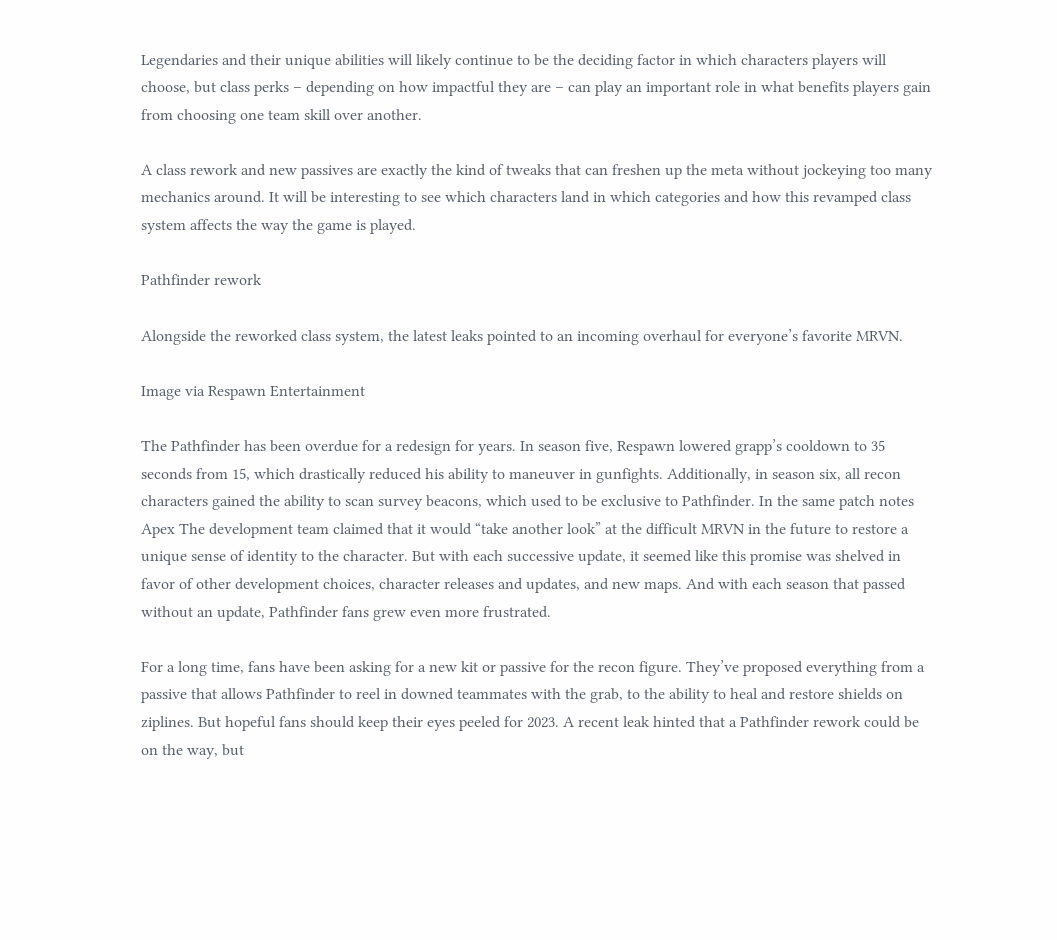Legendaries and their unique abilities will likely continue to be the deciding factor in which characters players will choose, but class perks – depending on how impactful they are – can play an important role in what benefits players gain from choosing one team skill over another.

A class rework and new passives are exactly the kind of tweaks that can freshen up the meta without jockeying too many mechanics around. It will be interesting to see which characters land in which categories and how this revamped class system affects the way the game is played.

Pathfinder rework

Alongside the reworked class system, the latest leaks pointed to an incoming overhaul for everyone’s favorite MRVN.

Image via Respawn Entertainment

The Pathfinder has been overdue for a redesign for years. In season five, Respawn lowered grapp’s cooldown to 35 seconds from 15, which drastically reduced his ability to maneuver in gunfights. Additionally, in season six, all recon characters gained the ability to scan survey beacons, which used to be exclusive to Pathfinder. In the same patch notes Apex The development team claimed that it would “take another look” at the difficult MRVN in the future to restore a unique sense of identity to the character. But with each successive update, it seemed like this promise was shelved in favor of other development choices, character releases and updates, and new maps. And with each season that passed without an update, Pathfinder fans grew even more frustrated.

For a long time, fans have been asking for a new kit or passive for the recon figure. They’ve proposed everything from a passive that allows Pathfinder to reel in downed teammates with the grab, to the ability to heal and restore shields on ziplines. But hopeful fans should keep their eyes peeled for 2023. A recent leak hinted that a Pathfinder rework could be on the way, but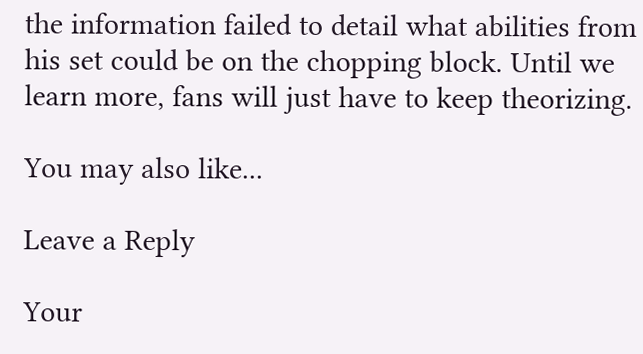the information failed to detail what abilities from his set could be on the chopping block. Until we learn more, fans will just have to keep theorizing.

You may also like...

Leave a Reply

Your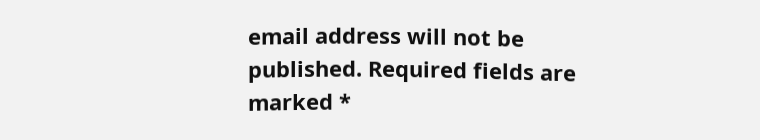email address will not be published. Required fields are marked *